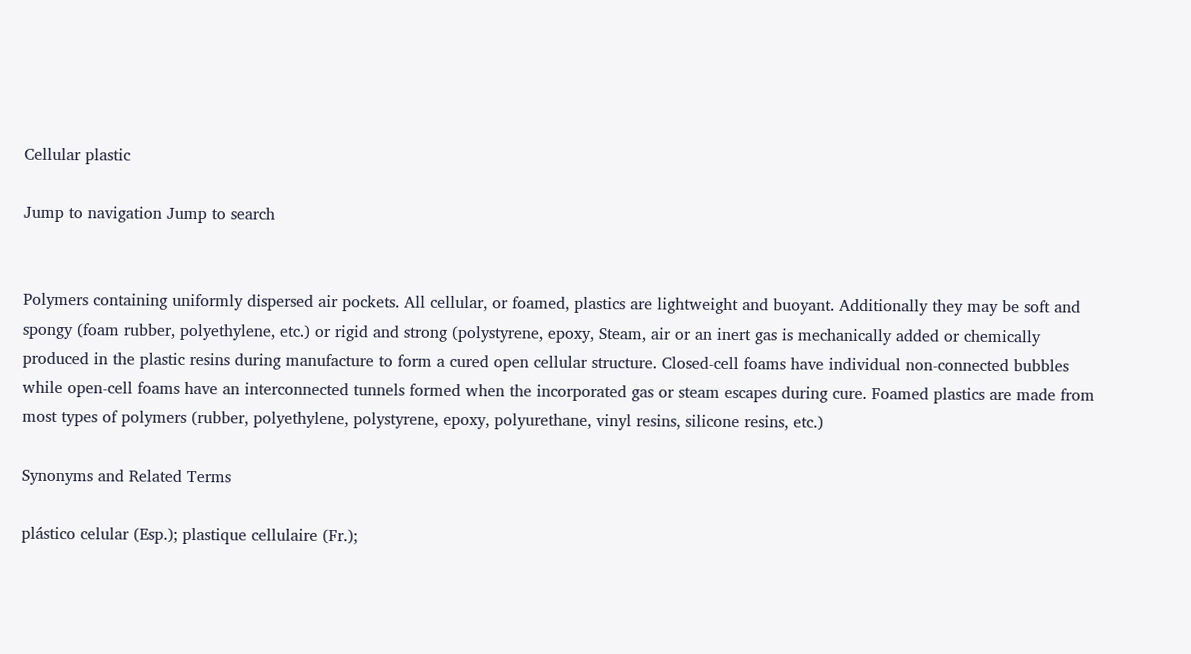Cellular plastic

Jump to navigation Jump to search


Polymers containing uniformly dispersed air pockets. All cellular, or foamed, plastics are lightweight and buoyant. Additionally they may be soft and spongy (foam rubber, polyethylene, etc.) or rigid and strong (polystyrene, epoxy, Steam, air or an inert gas is mechanically added or chemically produced in the plastic resins during manufacture to form a cured open cellular structure. Closed-cell foams have individual non-connected bubbles while open-cell foams have an interconnected tunnels formed when the incorporated gas or steam escapes during cure. Foamed plastics are made from most types of polymers (rubber, polyethylene, polystyrene, epoxy, polyurethane, vinyl resins, silicone resins, etc.)

Synonyms and Related Terms

plástico celular (Esp.); plastique cellulaire (Fr.);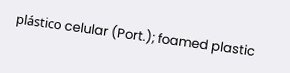plástico celular (Port.); foamed plastic